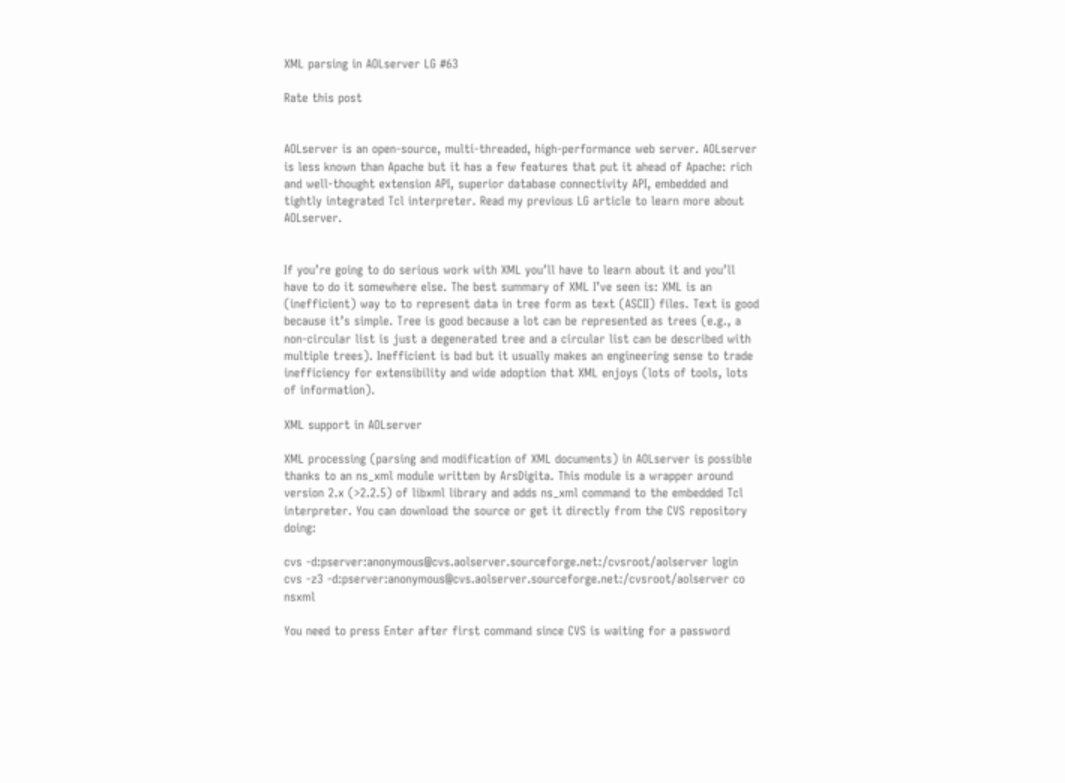XML parsing in AOLserver LG #63

Rate this post


AOLserver is an open-source, multi-threaded, high-performance web server. AOLserver is less known than Apache but it has a few features that put it ahead of Apache: rich and well-thought extension API, superior database connectivity API, embedded and tightly integrated Tcl interpreter. Read my previous LG article to learn more about AOLserver.


If you’re going to do serious work with XML you’ll have to learn about it and you’ll have to do it somewhere else. The best summary of XML I’ve seen is: XML is an (inefficient) way to to represent data in tree form as text (ASCII) files. Text is good because it’s simple. Tree is good because a lot can be represented as trees (e.g., a non-circular list is just a degenerated tree and a circular list can be described with multiple trees). Inefficient is bad but it usually makes an engineering sense to trade inefficiency for extensibility and wide adoption that XML enjoys (lots of tools, lots of information).

XML support in AOLserver

XML processing (parsing and modification of XML documents) in AOLserver is possible thanks to an ns_xml module written by ArsDigita. This module is a wrapper around version 2.x (>2.2.5) of libxml library and adds ns_xml command to the embedded Tcl interpreter. You can download the source or get it directly from the CVS repository doing:

cvs -d:pserver:anonymous@cvs.aolserver.sourceforge.net:/cvsroot/aolserver login
cvs -z3 -d:pserver:anonymous@cvs.aolserver.sourceforge.net:/cvsroot/aolserver co nsxml

You need to press Enter after first command since CVS is waiting for a password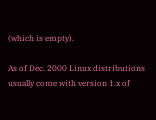(which is empty).

As of Dec. 2000 Linux distributions usually come with version 1.x of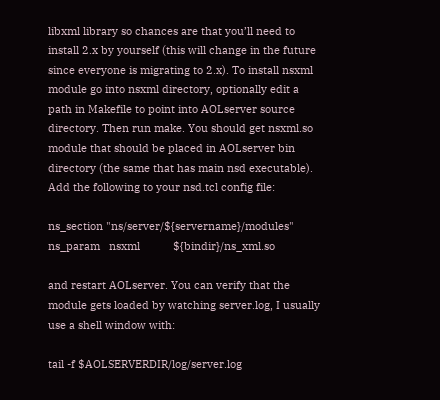libxml library so chances are that you’ll need to install 2.x by yourself (this will change in the future since everyone is migrating to 2.x). To install nsxml module go into nsxml directory, optionally edit a path in Makefile to point into AOLserver source directory. Then run make. You should get nsxml.so module that should be placed in AOLserver bin directory (the same that has main nsd executable). Add the following to your nsd.tcl config file:

ns_section "ns/server/${servername}/modules"
ns_param   nsxml           ${bindir}/ns_xml.so

and restart AOLserver. You can verify that the module gets loaded by watching server.log, I usually use a shell window with:

tail -f $AOLSERVERDIR/log/server.log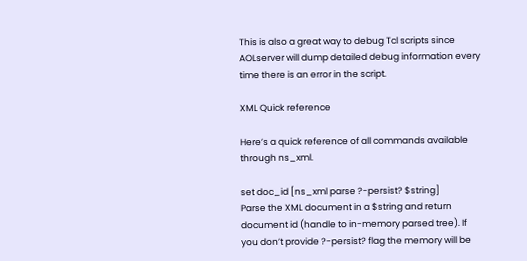This is also a great way to debug Tcl scripts since AOLserver will dump detailed debug information every time there is an error in the script.

XML Quick reference

Here’s a quick reference of all commands available through ns_xml.

set doc_id [ns_xml parse ?-persist? $string]
Parse the XML document in a $string and return document id (handle to in-memory parsed tree). If you don’t provide ?-persist? flag the memory will be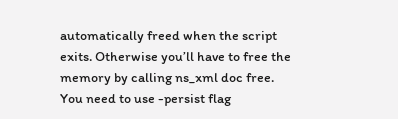automatically freed when the script exits. Otherwise you’ll have to free the memory by calling ns_xml doc free. You need to use -persist flag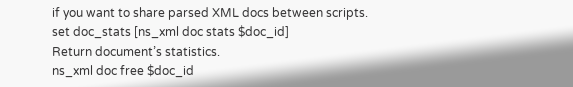if you want to share parsed XML docs between scripts.
set doc_stats [ns_xml doc stats $doc_id]
Return document’s statistics.
ns_xml doc free $doc_id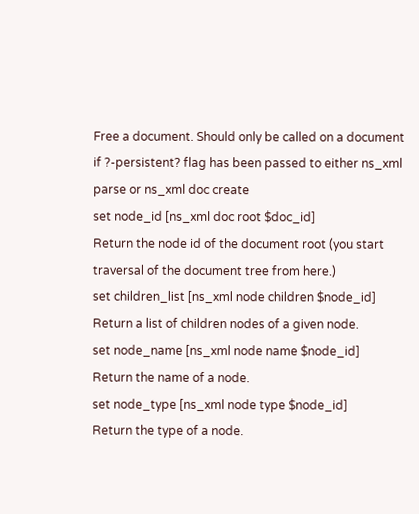Free a document. Should only be called on a document if ?-persistent? flag has been passed to either ns_xml parse or ns_xml doc create
set node_id [ns_xml doc root $doc_id]
Return the node id of the document root (you start traversal of the document tree from here.)
set children_list [ns_xml node children $node_id]
Return a list of children nodes of a given node.
set node_name [ns_xml node name $node_id]
Return the name of a node.
set node_type [ns_xml node type $node_id]
Return the type of a node.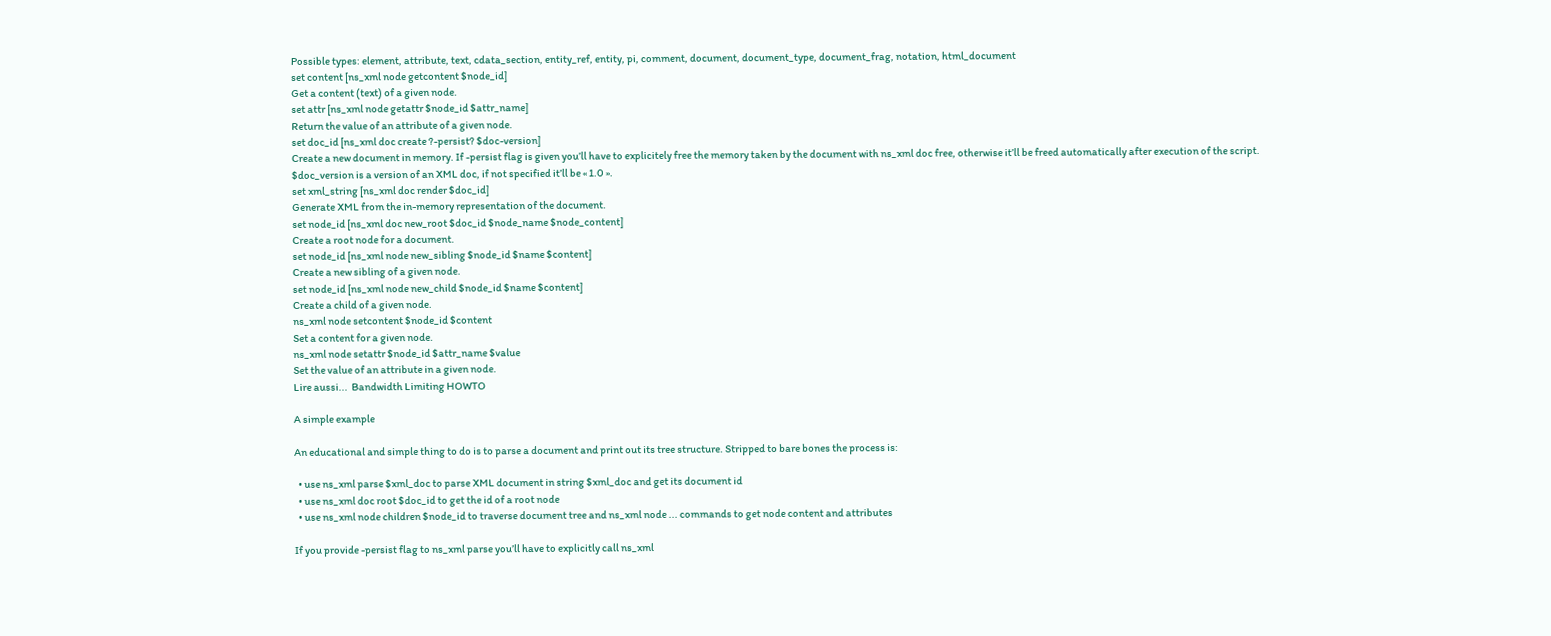Possible types: element, attribute, text, cdata_section, entity_ref, entity, pi, comment, document, document_type, document_frag, notation, html_document
set content [ns_xml node getcontent $node_id]
Get a content (text) of a given node.
set attr [ns_xml node getattr $node_id $attr_name]
Return the value of an attribute of a given node.
set doc_id [ns_xml doc create ?-persist? $doc-version]
Create a new document in memory. If -persist flag is given you’ll have to explicitely free the memory taken by the document with ns_xml doc free, otherwise it’ll be freed automatically after execution of the script. $doc_version is a version of an XML doc, if not specified it’ll be « 1.0 ».
set xml_string [ns_xml doc render $doc_id]
Generate XML from the in-memory representation of the document.
set node_id [ns_xml doc new_root $doc_id $node_name $node_content]
Create a root node for a document.
set node_id [ns_xml node new_sibling $node_id $name $content]
Create a new sibling of a given node.
set node_id [ns_xml node new_child $node_id $name $content]
Create a child of a given node.
ns_xml node setcontent $node_id $content
Set a content for a given node.
ns_xml node setattr $node_id $attr_name $value
Set the value of an attribute in a given node.
Lire aussi...  Bandwidth Limiting HOWTO

A simple example

An educational and simple thing to do is to parse a document and print out its tree structure. Stripped to bare bones the process is:

  • use ns_xml parse $xml_doc to parse XML document in string $xml_doc and get its document id
  • use ns_xml doc root $doc_id to get the id of a root node
  • use ns_xml node children $node_id to traverse document tree and ns_xml node ... commands to get node content and attributes

If you provide -persist flag to ns_xml parse you’ll have to explicitly call ns_xml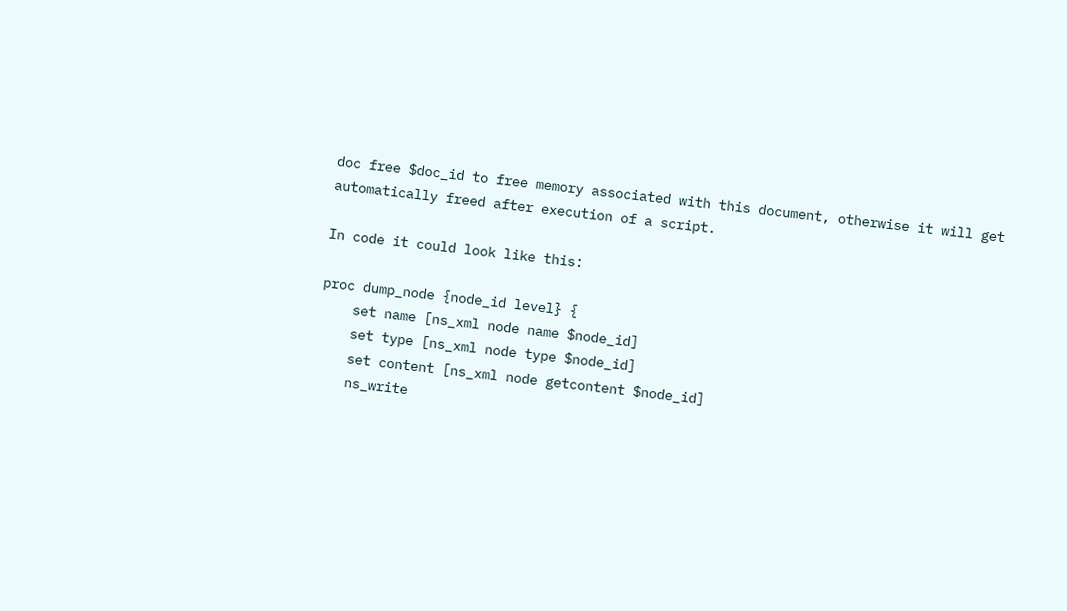doc free $doc_id to free memory associated with this document, otherwise it will get automatically freed after execution of a script.

In code it could look like this:

proc dump_node {node_id level} {
    set name [ns_xml node name $node_id]
    set type [ns_xml node type $node_id]
    set content [ns_xml node getcontent $node_id]
    ns_write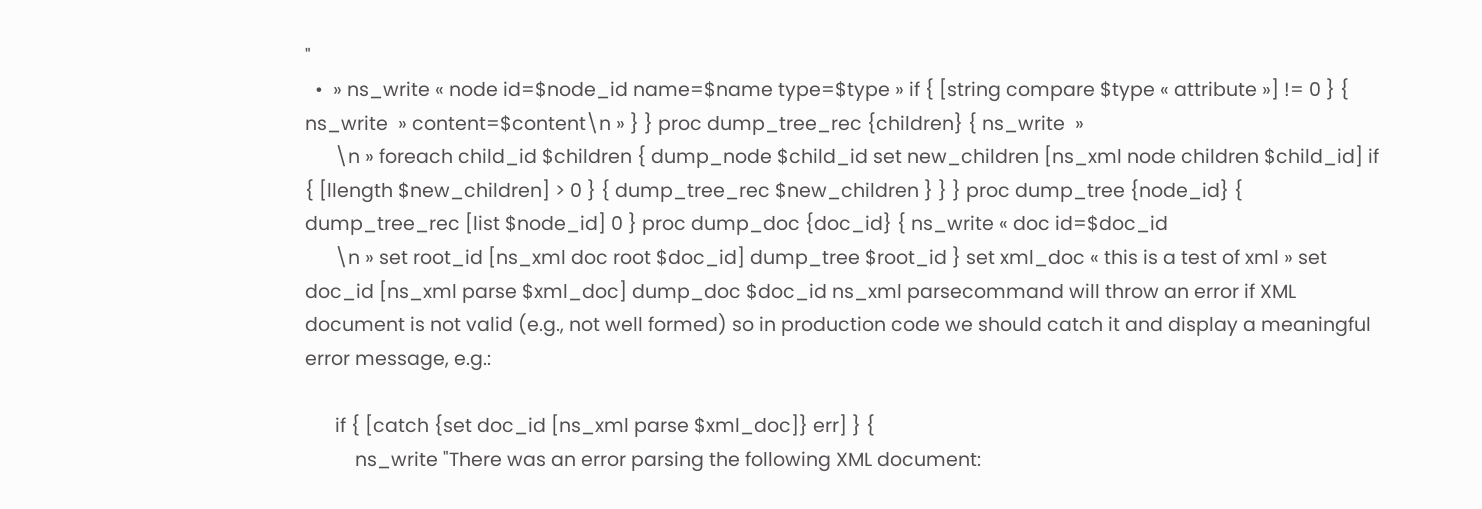"
  •  » ns_write « node id=$node_id name=$name type=$type » if { [string compare $type « attribute »] != 0 } { ns_write  » content=$content\n » } } proc dump_tree_rec {children} { ns_write  »
      \n » foreach child_id $children { dump_node $child_id set new_children [ns_xml node children $child_id] if { [llength $new_children] > 0 } { dump_tree_rec $new_children } } } proc dump_tree {node_id} { dump_tree_rec [list $node_id] 0 } proc dump_doc {doc_id} { ns_write « doc id=$doc_id
      \n » set root_id [ns_xml doc root $doc_id] dump_tree $root_id } set xml_doc « this is a test of xml » set doc_id [ns_xml parse $xml_doc] dump_doc $doc_id ns_xml parsecommand will throw an error if XML document is not valid (e.g., not well formed) so in production code we should catch it and display a meaningful error message, e.g.:

      if { [catch {set doc_id [ns_xml parse $xml_doc]} err] } {
          ns_write "There was an error parsing the following XML document: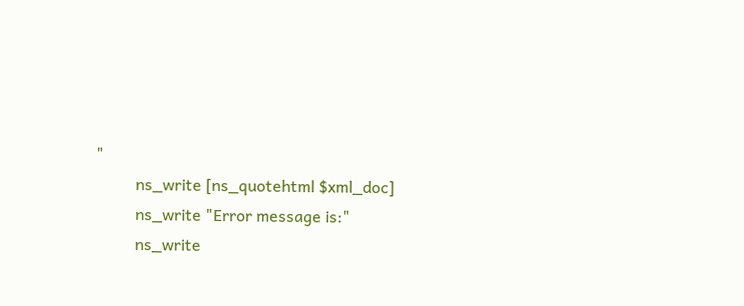"
          ns_write [ns_quotehtml $xml_doc]
          ns_write "Error message is:"
          ns_write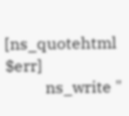[ns_quotehtml $err]
          ns_write "